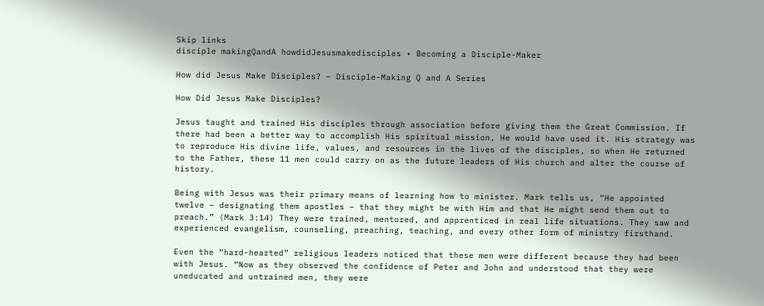Skip links
disciple makingQandA howdidJesusmakedisciples • Becoming a Disciple-Maker

How did Jesus Make Disciples? – Disciple-Making Q and A Series

How Did Jesus Make Disciples?

Jesus taught and trained His disciples through association before giving them the Great Commission. If there had been a better way to accomplish His spiritual mission, He would have used it. His strategy was to reproduce His divine life, values, and resources in the lives of the disciples, so when He returned to the Father, these 11 men could carry on as the future leaders of His church and alter the course of history.

Being with Jesus was their primary means of learning how to minister. Mark tells us, “He appointed twelve – designating them apostles – that they might be with Him and that He might send them out to preach.” (Mark 3:14) They were trained, mentored, and apprenticed in real life situations. They saw and experienced evangelism, counseling, preaching, teaching, and every other form of ministry firsthand.

Even the “hard-hearted” religious leaders noticed that these men were different because they had been with Jesus. “Now as they observed the confidence of Peter and John and understood that they were uneducated and untrained men, they were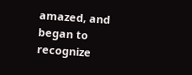amazed, and began to recognize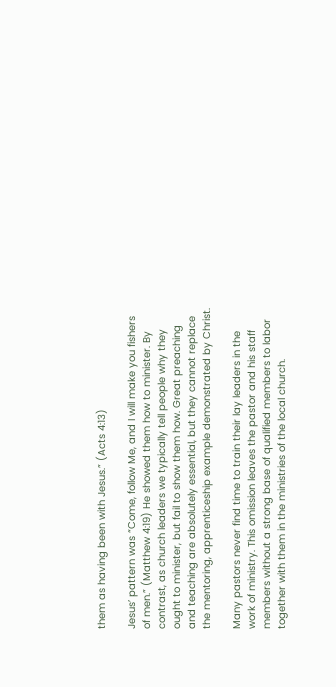them as having been with Jesus.” (Acts 4:13)

Jesus’ pattern was “Come, follow Me, and I will make you fishers of men.” (Matthew 4:19) He showed them how to minister. By contrast, as church leaders we typically tell people why they ought to minister, but fail to show them how. Great preaching and teaching are absolutely essential, but they cannot replace the mentoring, apprenticeship example demonstrated by Christ.

Many pastors never find time to train their lay leaders in the work of ministry. This omission leaves the pastor and his staff members without a strong base of qualified members to labor together with them in the ministries of the local church.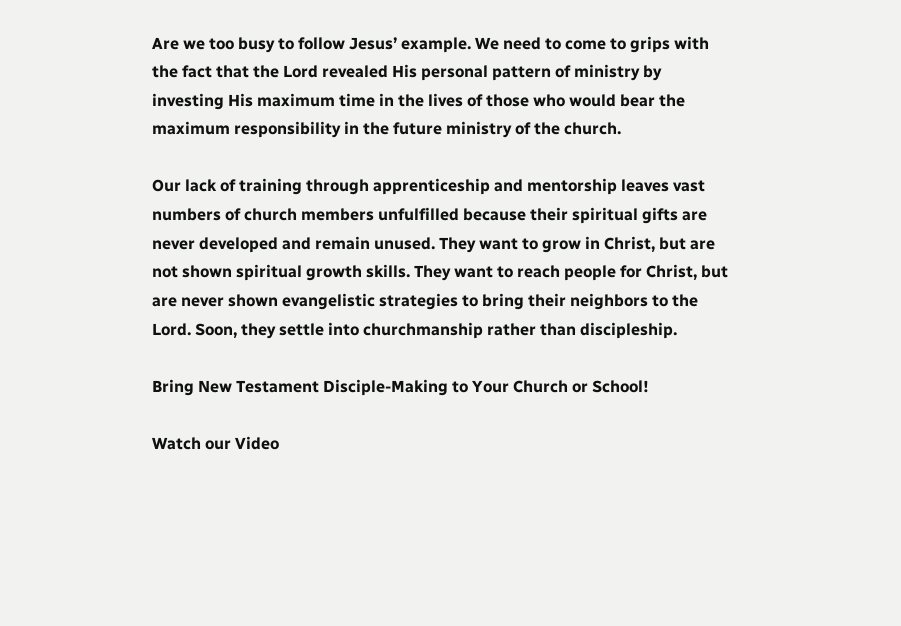Are we too busy to follow Jesus’ example. We need to come to grips with the fact that the Lord revealed His personal pattern of ministry by investing His maximum time in the lives of those who would bear the maximum responsibility in the future ministry of the church.

Our lack of training through apprenticeship and mentorship leaves vast numbers of church members unfulfilled because their spiritual gifts are never developed and remain unused. They want to grow in Christ, but are not shown spiritual growth skills. They want to reach people for Christ, but are never shown evangelistic strategies to bring their neighbors to the Lord. Soon, they settle into churchmanship rather than discipleship.

Bring New Testament Disciple-Making to Your Church or School!

Watch our Video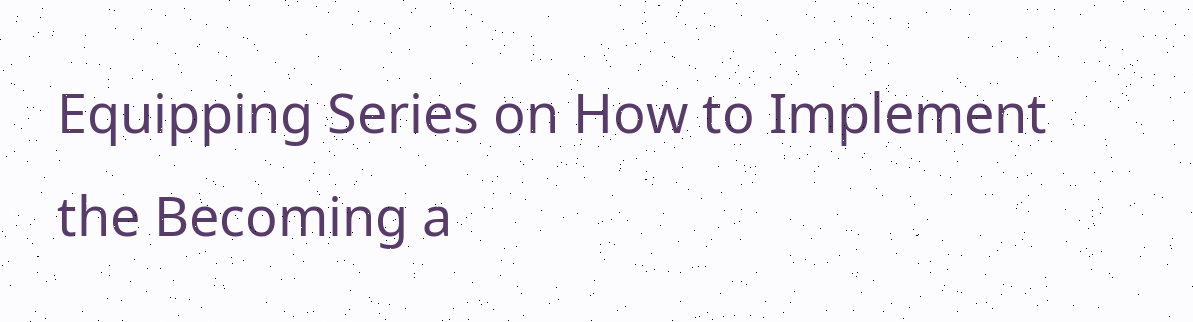Equipping Series on How to Implement the Becoming a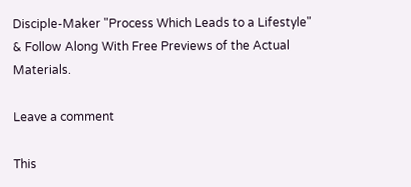Disciple-Maker "Process Which Leads to a Lifestyle" & Follow Along With Free Previews of the Actual Materials.

Leave a comment

This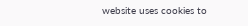website uses cookies to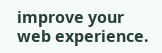improve your web experience.